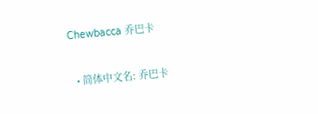Chewbacca 乔巴卡

  • 简体中文名: 乔巴卡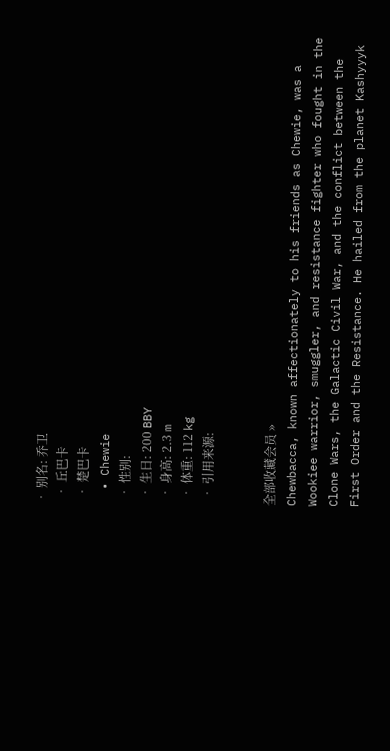• 别名: 乔卫
  • 丘巴卡
  • 楚巴卡
  • Chewie
  • 性别:
  • 生日: 200 BBY
  • 身高: 2.3 m
  • 体重: 112 kg
  • 引用来源:


全部收藏会员 »
Chewbacca, known affectionately to his friends as Chewie, was a Wookiee warrior, smuggler, and resistance fighter who fought in the Clone Wars, the Galactic Civil War, and the conflict between the First Order and the Resistance. He hailed from the planet Kashyyyk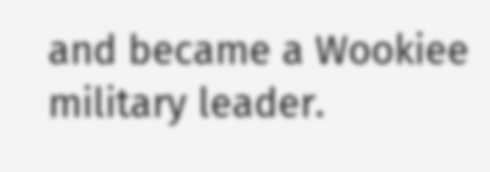and became a Wookiee military leader.